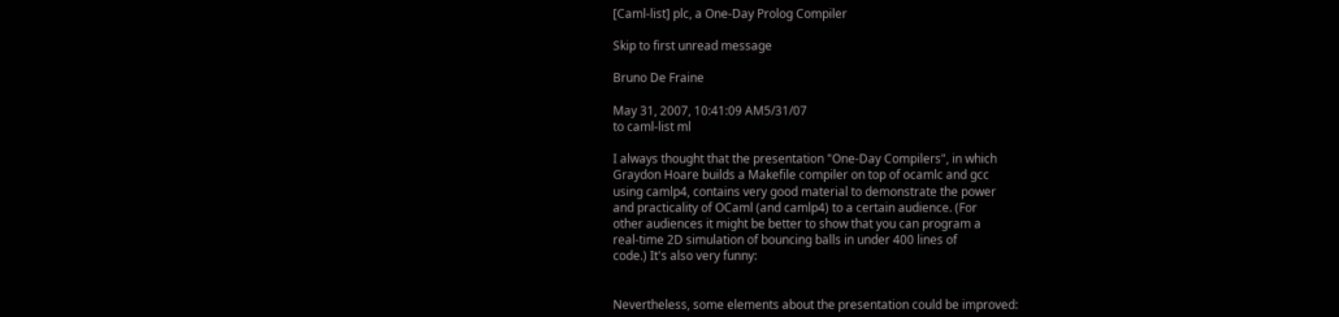[Caml-list] plc, a One-Day Prolog Compiler

Skip to first unread message

Bruno De Fraine

May 31, 2007, 10:41:09 AM5/31/07
to caml-list ml

I always thought that the presentation "One-Day Compilers", in which
Graydon Hoare builds a Makefile compiler on top of ocamlc and gcc
using camlp4, contains very good material to demonstrate the power
and practicality of OCaml (and camlp4) to a certain audience. (For
other audiences it might be better to show that you can program a
real-time 2D simulation of bouncing balls in under 400 lines of
code.) It's also very funny:


Nevertheless, some elements about the presentation could be improved: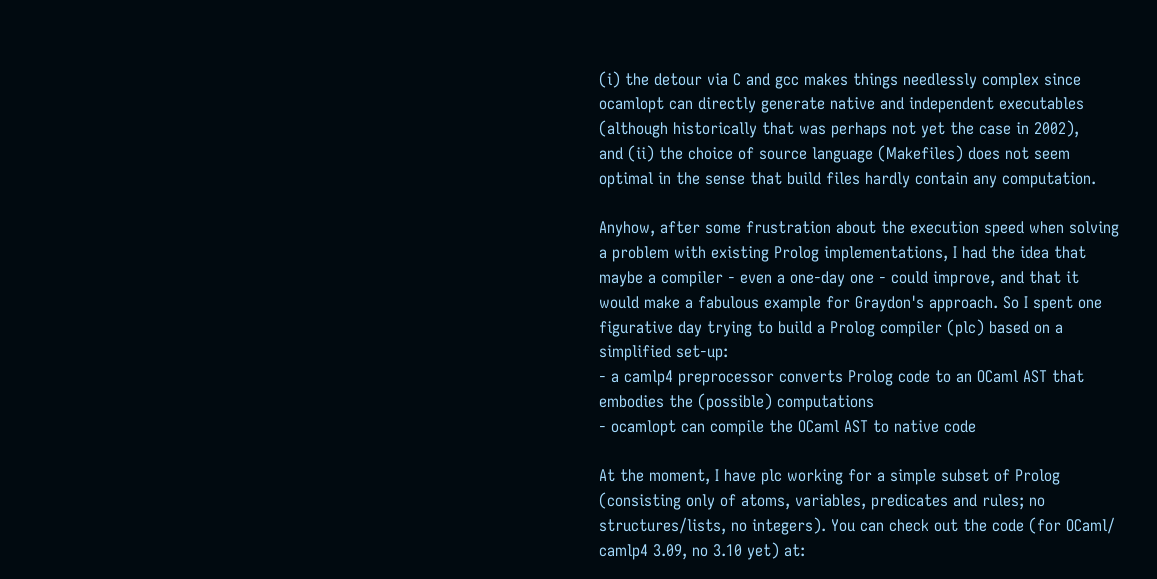(i) the detour via C and gcc makes things needlessly complex since
ocamlopt can directly generate native and independent executables
(although historically that was perhaps not yet the case in 2002),
and (ii) the choice of source language (Makefiles) does not seem
optimal in the sense that build files hardly contain any computation.

Anyhow, after some frustration about the execution speed when solving
a problem with existing Prolog implementations, I had the idea that
maybe a compiler - even a one-day one - could improve, and that it
would make a fabulous example for Graydon's approach. So I spent one
figurative day trying to build a Prolog compiler (plc) based on a
simplified set-up:
- a camlp4 preprocessor converts Prolog code to an OCaml AST that
embodies the (possible) computations
- ocamlopt can compile the OCaml AST to native code

At the moment, I have plc working for a simple subset of Prolog
(consisting only of atoms, variables, predicates and rules; no
structures/lists, no integers). You can check out the code (for OCaml/
camlp4 3.09, no 3.10 yet) at: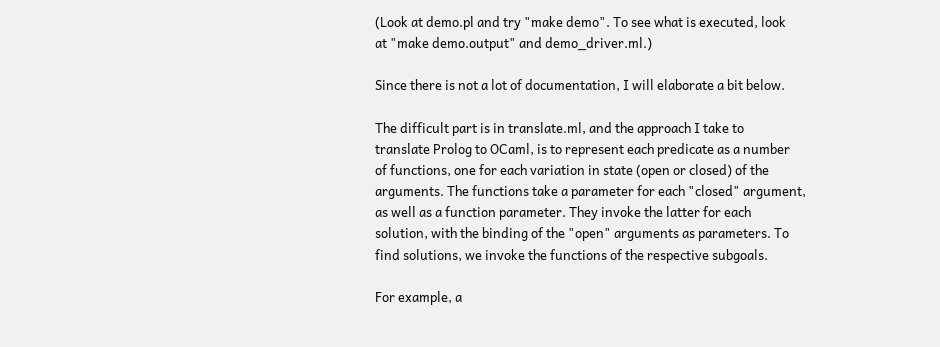(Look at demo.pl and try "make demo". To see what is executed, look
at "make demo.output" and demo_driver.ml.)

Since there is not a lot of documentation, I will elaborate a bit below.

The difficult part is in translate.ml, and the approach I take to
translate Prolog to OCaml, is to represent each predicate as a number
of functions, one for each variation in state (open or closed) of the
arguments. The functions take a parameter for each "closed" argument,
as well as a function parameter. They invoke the latter for each
solution, with the binding of the "open" arguments as parameters. To
find solutions, we invoke the functions of the respective subgoals.

For example, a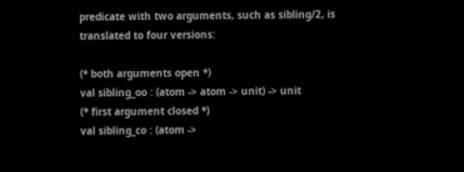predicate with two arguments, such as sibling/2, is
translated to four versions:

(* both arguments open *)
val sibling_oo : (atom -> atom -> unit) -> unit
(* first argument closed *)
val sibling_co : (atom ->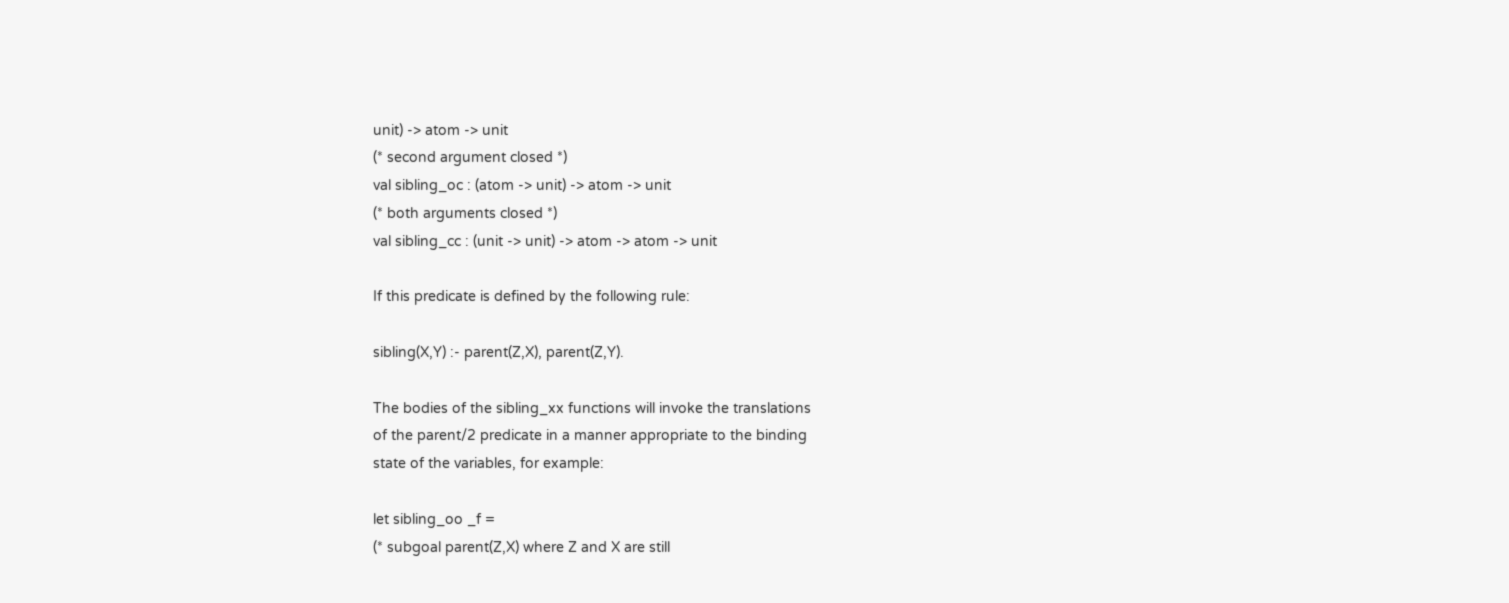unit) -> atom -> unit
(* second argument closed *)
val sibling_oc : (atom -> unit) -> atom -> unit
(* both arguments closed *)
val sibling_cc : (unit -> unit) -> atom -> atom -> unit

If this predicate is defined by the following rule:

sibling(X,Y) :- parent(Z,X), parent(Z,Y).

The bodies of the sibling_xx functions will invoke the translations
of the parent/2 predicate in a manner appropriate to the binding
state of the variables, for example:

let sibling_oo _f =
(* subgoal parent(Z,X) where Z and X are still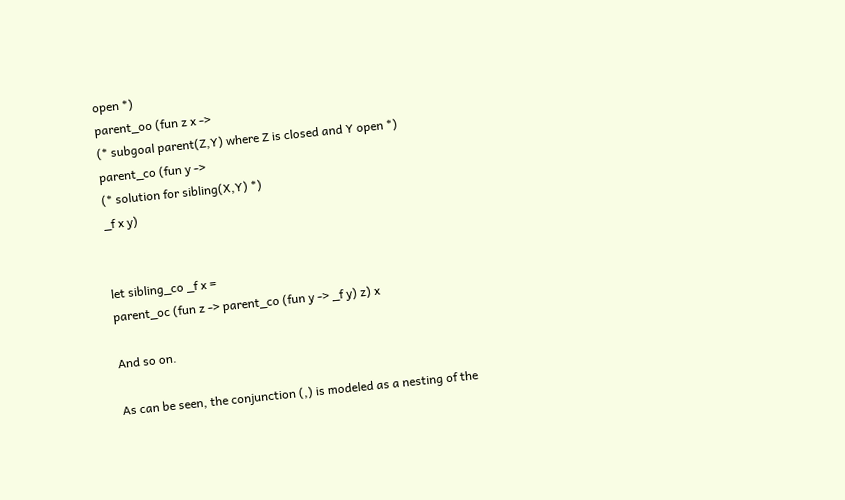open *)
parent_oo (fun z x ->
(* subgoal parent(Z,Y) where Z is closed and Y open *)
parent_co (fun y ->
(* solution for sibling(X,Y) *)
_f x y)


let sibling_co _f x =
parent_oc (fun z -> parent_co (fun y -> _f y) z) x

And so on.

As can be seen, the conjunction (,) is modeled as a nesting of the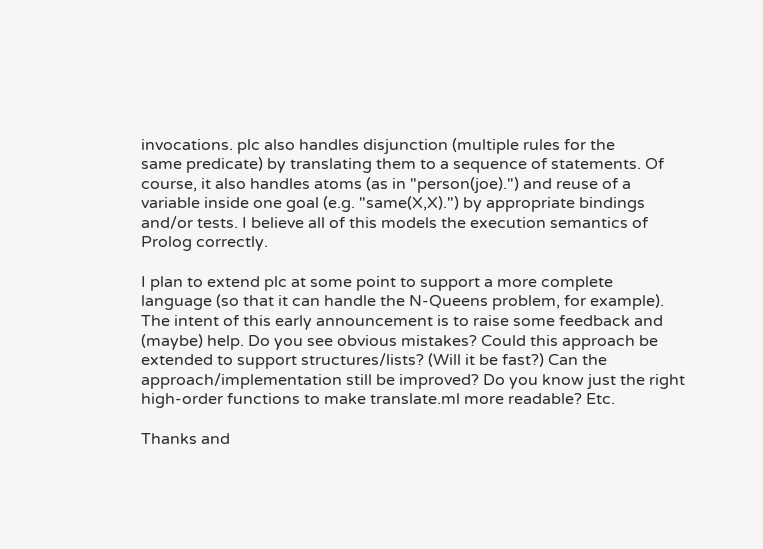invocations. plc also handles disjunction (multiple rules for the
same predicate) by translating them to a sequence of statements. Of
course, it also handles atoms (as in "person(joe).") and reuse of a
variable inside one goal (e.g. "same(X,X).") by appropriate bindings
and/or tests. I believe all of this models the execution semantics of
Prolog correctly.

I plan to extend plc at some point to support a more complete
language (so that it can handle the N-Queens problem, for example).
The intent of this early announcement is to raise some feedback and
(maybe) help. Do you see obvious mistakes? Could this approach be
extended to support structures/lists? (Will it be fast?) Can the
approach/implementation still be improved? Do you know just the right
high-order functions to make translate.ml more readable? Etc.

Thanks and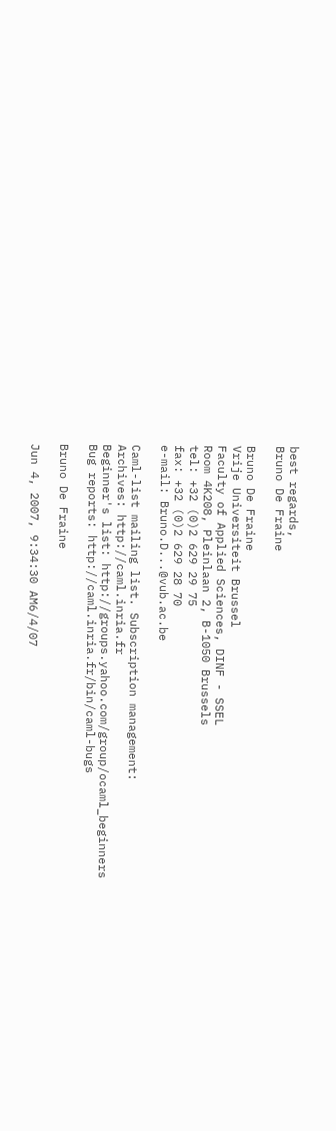best regards,
Bruno De Fraine

Bruno De Fraine
Vrije Universiteit Brussel
Faculty of Applied Sciences, DINF - SSEL
Room 4K208, Pleinlaan 2, B-1050 Brussels
tel: +32 (0)2 629 29 75
fax: +32 (0)2 629 28 70
e-mail: Bruno.D...@vub.ac.be

Caml-list mailing list. Subscription management:
Archives: http://caml.inria.fr
Beginner's list: http://groups.yahoo.com/group/ocaml_beginners
Bug reports: http://caml.inria.fr/bin/caml-bugs

Bruno De Fraine

Jun 4, 2007, 9:34:30 AM6/4/07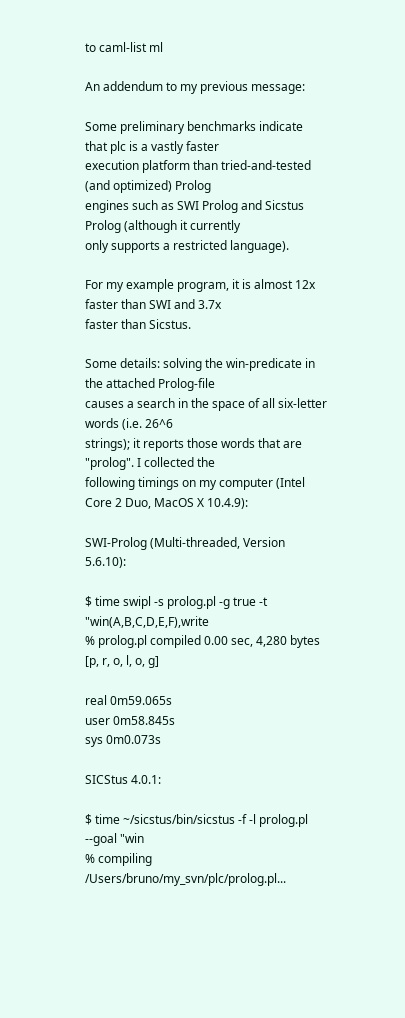to caml-list ml

An addendum to my previous message:

Some preliminary benchmarks indicate that plc is a vastly faster
execution platform than tried-and-tested (and optimized) Prolog
engines such as SWI Prolog and Sicstus Prolog (although it currently
only supports a restricted language).

For my example program, it is almost 12x faster than SWI and 3.7x
faster than Sicstus.

Some details: solving the win-predicate in the attached Prolog-file
causes a search in the space of all six-letter words (i.e. 26^6
strings); it reports those words that are "prolog". I collected the
following timings on my computer (Intel Core 2 Duo, MacOS X 10.4.9):

SWI-Prolog (Multi-threaded, Version 5.6.10):

$ time swipl -s prolog.pl -g true -t "win(A,B,C,D,E,F),write
% prolog.pl compiled 0.00 sec, 4,280 bytes
[p, r, o, l, o, g]

real 0m59.065s
user 0m58.845s
sys 0m0.073s

SICStus 4.0.1:

$ time ~/sicstus/bin/sicstus -f -l prolog.pl --goal "win
% compiling /Users/bruno/my_svn/plc/prolog.pl...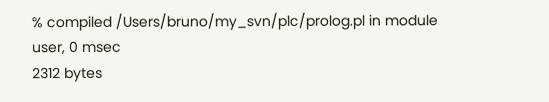% compiled /Users/bruno/my_svn/plc/prolog.pl in module user, 0 msec
2312 bytes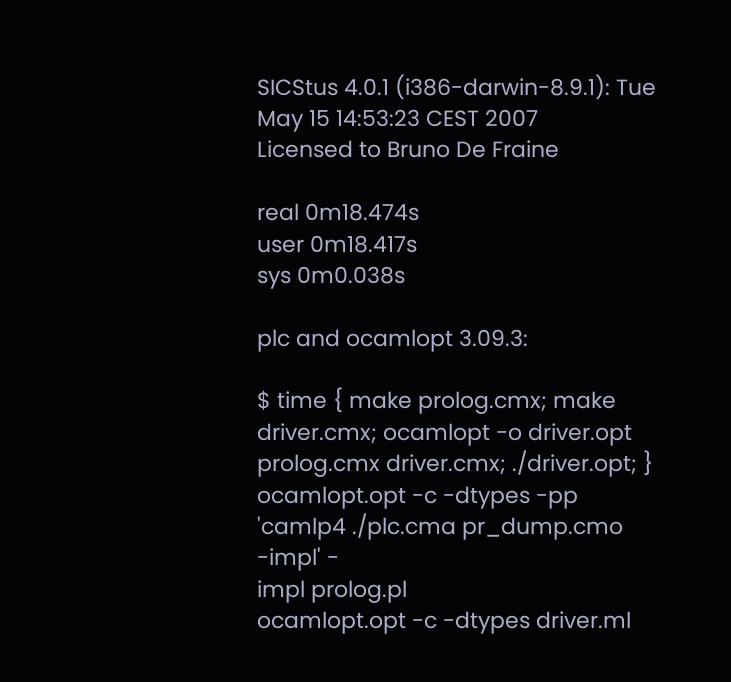SICStus 4.0.1 (i386-darwin-8.9.1): Tue May 15 14:53:23 CEST 2007
Licensed to Bruno De Fraine

real 0m18.474s
user 0m18.417s
sys 0m0.038s

plc and ocamlopt 3.09.3:

$ time { make prolog.cmx; make driver.cmx; ocamlopt -o driver.opt
prolog.cmx driver.cmx; ./driver.opt; }
ocamlopt.opt -c -dtypes -pp 'camlp4 ./plc.cma pr_dump.cmo -impl' -
impl prolog.pl
ocamlopt.opt -c -dtypes driver.ml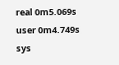real 0m5.069s
user 0m4.749s
sys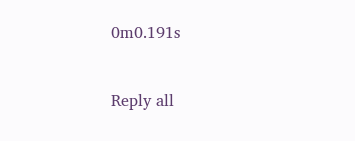0m0.191s


Reply all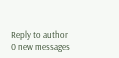Reply to author
0 new messages